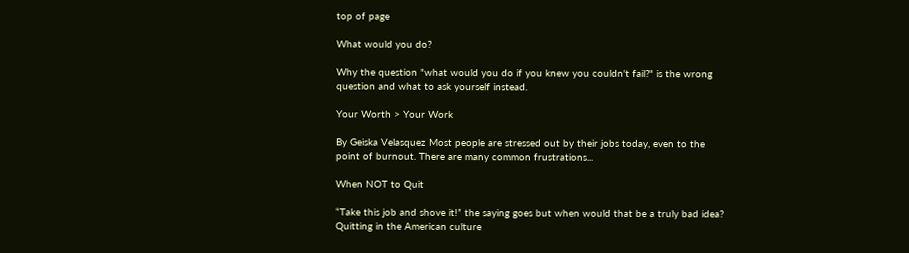top of page

What would you do?

Why the question "what would you do if you knew you couldn't fail?" is the wrong question and what to ask yourself instead.

Your Worth > Your Work

By Geiska Velasquez Most people are stressed out by their jobs today, even to the point of burnout. There are many common frustrations...

When NOT to Quit

“Take this job and shove it!” the saying goes but when would that be a truly bad idea? Quitting in the American culture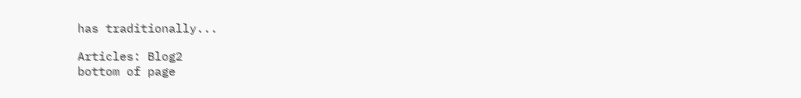has traditionally...

Articles: Blog2
bottom of page